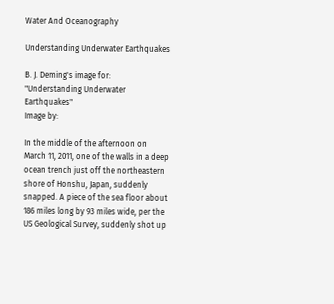Water And Oceanography

Understanding Underwater Earthquakes

B. J. Deming's image for:
"Understanding Underwater Earthquakes"
Image by:

In the middle of the afternoon on March 11, 2011, one of the walls in a deep ocean trench just off the northeastern shore of Honshu, Japan, suddenly snapped. A piece of the sea floor about 186 miles long by 93 miles wide, per the US Geological Survey, suddenly shot up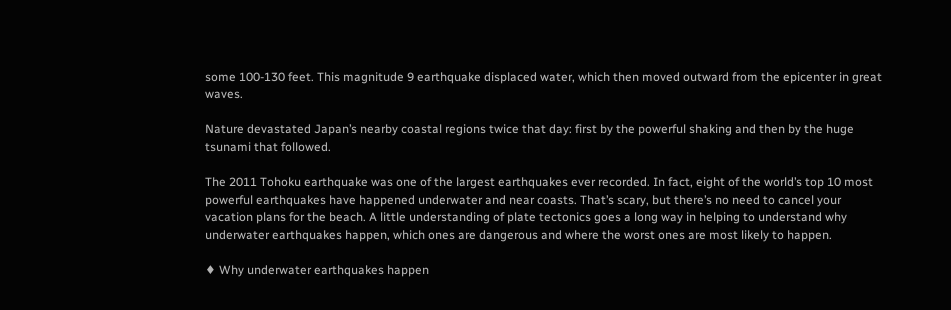some 100-130 feet. This magnitude 9 earthquake displaced water, which then moved outward from the epicenter in great waves.

Nature devastated Japan’s nearby coastal regions twice that day: first by the powerful shaking and then by the huge tsunami that followed.

The 2011 Tohoku earthquake was one of the largest earthquakes ever recorded. In fact, eight of the world’s top 10 most powerful earthquakes have happened underwater and near coasts. That’s scary, but there’s no need to cancel your vacation plans for the beach. A little understanding of plate tectonics goes a long way in helping to understand why underwater earthquakes happen, which ones are dangerous and where the worst ones are most likely to happen.

♦ Why underwater earthquakes happen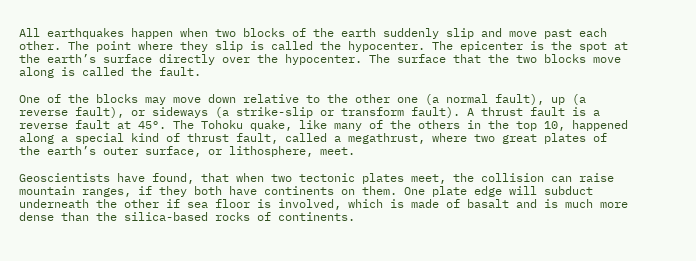All earthquakes happen when two blocks of the earth suddenly slip and move past each other. The point where they slip is called the hypocenter. The epicenter is the spot at the earth’s surface directly over the hypocenter. The surface that the two blocks move along is called the fault.

One of the blocks may move down relative to the other one (a normal fault), up (a reverse fault), or sideways (a strike-slip or transform fault). A thrust fault is a reverse fault at 45°. The Tohoku quake, like many of the others in the top 10, happened along a special kind of thrust fault, called a megathrust, where two great plates of the earth’s outer surface, or lithosphere, meet.

Geoscientists have found, that when two tectonic plates meet, the collision can raise mountain ranges, if they both have continents on them. One plate edge will subduct underneath the other if sea floor is involved, which is made of basalt and is much more dense than the silica-based rocks of continents.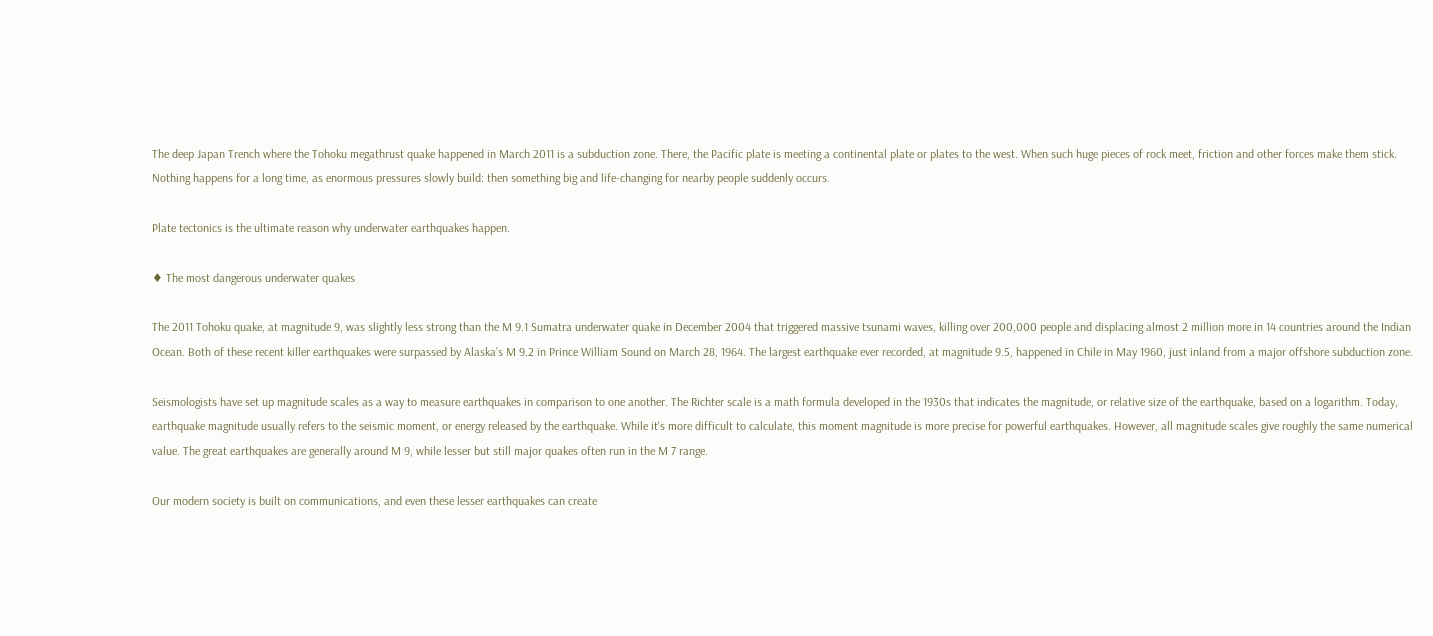The deep Japan Trench where the Tohoku megathrust quake happened in March 2011 is a subduction zone. There, the Pacific plate is meeting a continental plate or plates to the west. When such huge pieces of rock meet, friction and other forces make them stick. Nothing happens for a long time, as enormous pressures slowly build: then something big and life-changing for nearby people suddenly occurs.

Plate tectonics is the ultimate reason why underwater earthquakes happen.

♦ The most dangerous underwater quakes

The 2011 Tohoku quake, at magnitude 9, was slightly less strong than the M 9.1 Sumatra underwater quake in December 2004 that triggered massive tsunami waves, killing over 200,000 people and displacing almost 2 million more in 14 countries around the Indian Ocean. Both of these recent killer earthquakes were surpassed by Alaska’s M 9.2 in Prince William Sound on March 28, 1964. The largest earthquake ever recorded, at magnitude 9.5, happened in Chile in May 1960, just inland from a major offshore subduction zone.

Seismologists have set up magnitude scales as a way to measure earthquakes in comparison to one another. The Richter scale is a math formula developed in the 1930s that indicates the magnitude, or relative size of the earthquake, based on a logarithm. Today, earthquake magnitude usually refers to the seismic moment, or energy released by the earthquake. While it's more difficult to calculate, this moment magnitude is more precise for powerful earthquakes. However, all magnitude scales give roughly the same numerical value. The great earthquakes are generally around M 9, while lesser but still major quakes often run in the M 7 range.

Our modern society is built on communications, and even these lesser earthquakes can create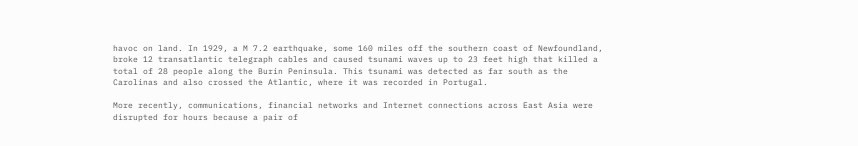havoc on land. In 1929, a M 7.2 earthquake, some 160 miles off the southern coast of Newfoundland, broke 12 transatlantic telegraph cables and caused tsunami waves up to 23 feet high that killed a total of 28 people along the Burin Peninsula. This tsunami was detected as far south as the Carolinas and also crossed the Atlantic, where it was recorded in Portugal.

More recently, communications, financial networks and Internet connections across East Asia were disrupted for hours because a pair of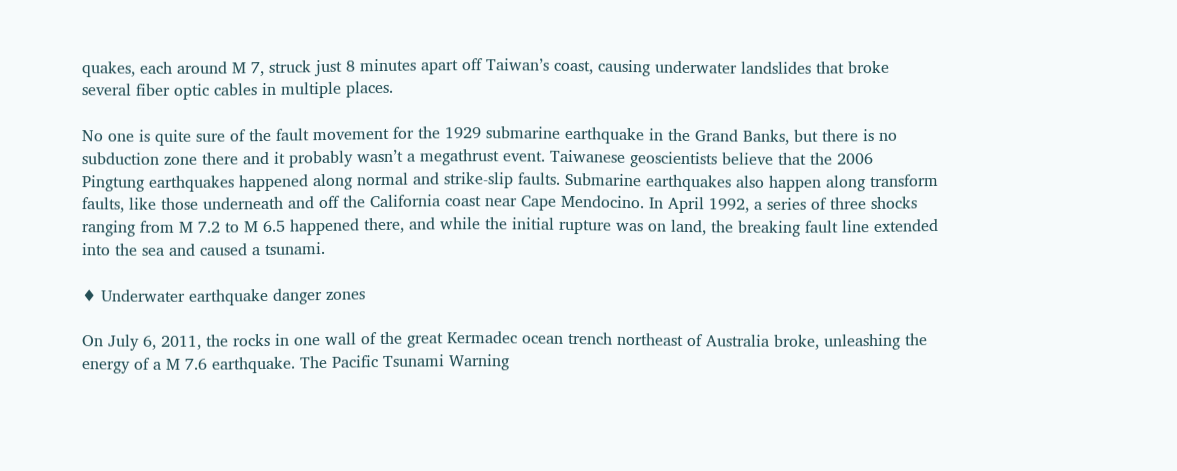quakes, each around M 7, struck just 8 minutes apart off Taiwan’s coast, causing underwater landslides that broke several fiber optic cables in multiple places.

No one is quite sure of the fault movement for the 1929 submarine earthquake in the Grand Banks, but there is no subduction zone there and it probably wasn’t a megathrust event. Taiwanese geoscientists believe that the 2006 Pingtung earthquakes happened along normal and strike-slip faults. Submarine earthquakes also happen along transform faults, like those underneath and off the California coast near Cape Mendocino. In April 1992, a series of three shocks ranging from M 7.2 to M 6.5 happened there, and while the initial rupture was on land, the breaking fault line extended into the sea and caused a tsunami.

♦ Underwater earthquake danger zones

On July 6, 2011, the rocks in one wall of the great Kermadec ocean trench northeast of Australia broke, unleashing the energy of a M 7.6 earthquake. The Pacific Tsunami Warning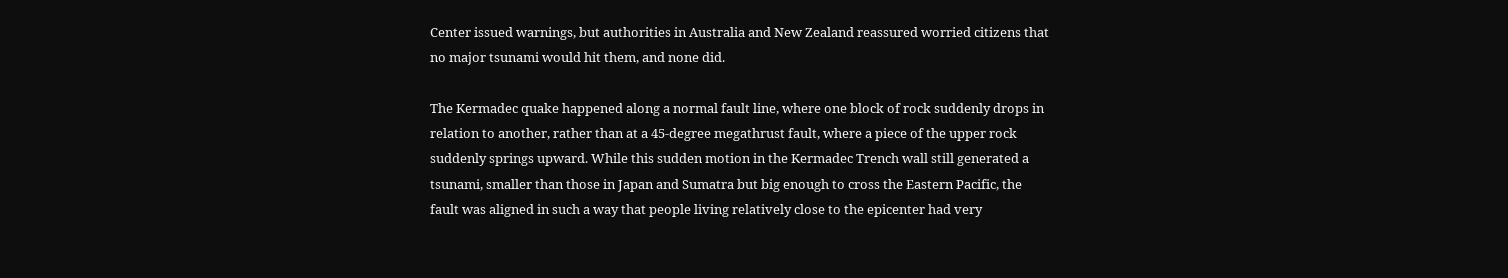Center issued warnings, but authorities in Australia and New Zealand reassured worried citizens that no major tsunami would hit them, and none did.

The Kermadec quake happened along a normal fault line, where one block of rock suddenly drops in relation to another, rather than at a 45-degree megathrust fault, where a piece of the upper rock suddenly springs upward. While this sudden motion in the Kermadec Trench wall still generated a tsunami, smaller than those in Japan and Sumatra but big enough to cross the Eastern Pacific, the fault was aligned in such a way that people living relatively close to the epicenter had very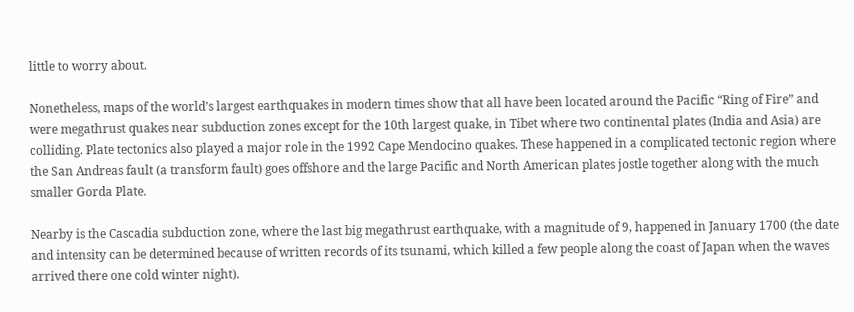little to worry about.

Nonetheless, maps of the world’s largest earthquakes in modern times show that all have been located around the Pacific “Ring of Fire” and were megathrust quakes near subduction zones except for the 10th largest quake, in Tibet where two continental plates (India and Asia) are colliding. Plate tectonics also played a major role in the 1992 Cape Mendocino quakes. These happened in a complicated tectonic region where the San Andreas fault (a transform fault) goes offshore and the large Pacific and North American plates jostle together along with the much smaller Gorda Plate.

Nearby is the Cascadia subduction zone, where the last big megathrust earthquake, with a magnitude of 9, happened in January 1700 (the date and intensity can be determined because of written records of its tsunami, which killed a few people along the coast of Japan when the waves arrived there one cold winter night).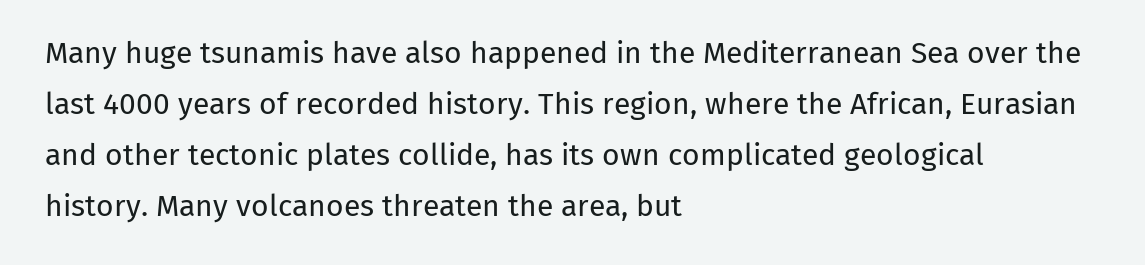Many huge tsunamis have also happened in the Mediterranean Sea over the last 4000 years of recorded history. This region, where the African, Eurasian and other tectonic plates collide, has its own complicated geological history. Many volcanoes threaten the area, but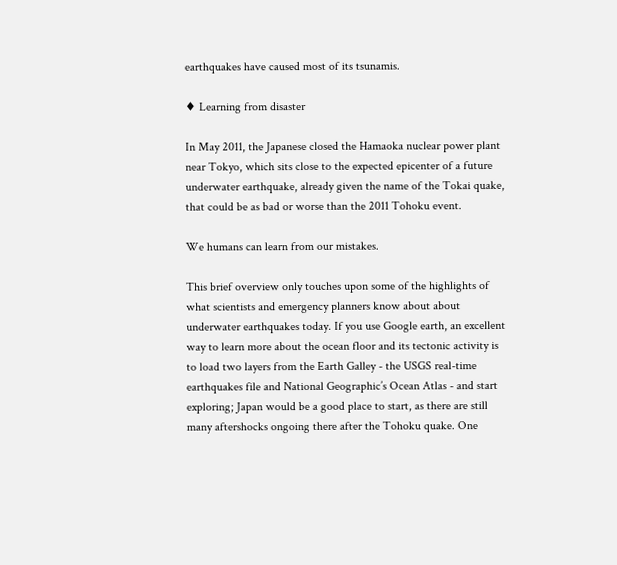earthquakes have caused most of its tsunamis.

♦ Learning from disaster

In May 2011, the Japanese closed the Hamaoka nuclear power plant near Tokyo, which sits close to the expected epicenter of a future underwater earthquake, already given the name of the Tokai quake, that could be as bad or worse than the 2011 Tohoku event.

We humans can learn from our mistakes.

This brief overview only touches upon some of the highlights of what scientists and emergency planners know about about underwater earthquakes today. If you use Google earth, an excellent way to learn more about the ocean floor and its tectonic activity is to load two layers from the Earth Galley - the USGS real-time earthquakes file and National Geographic’s Ocean Atlas - and start exploring; Japan would be a good place to start, as there are still many aftershocks ongoing there after the Tohoku quake. One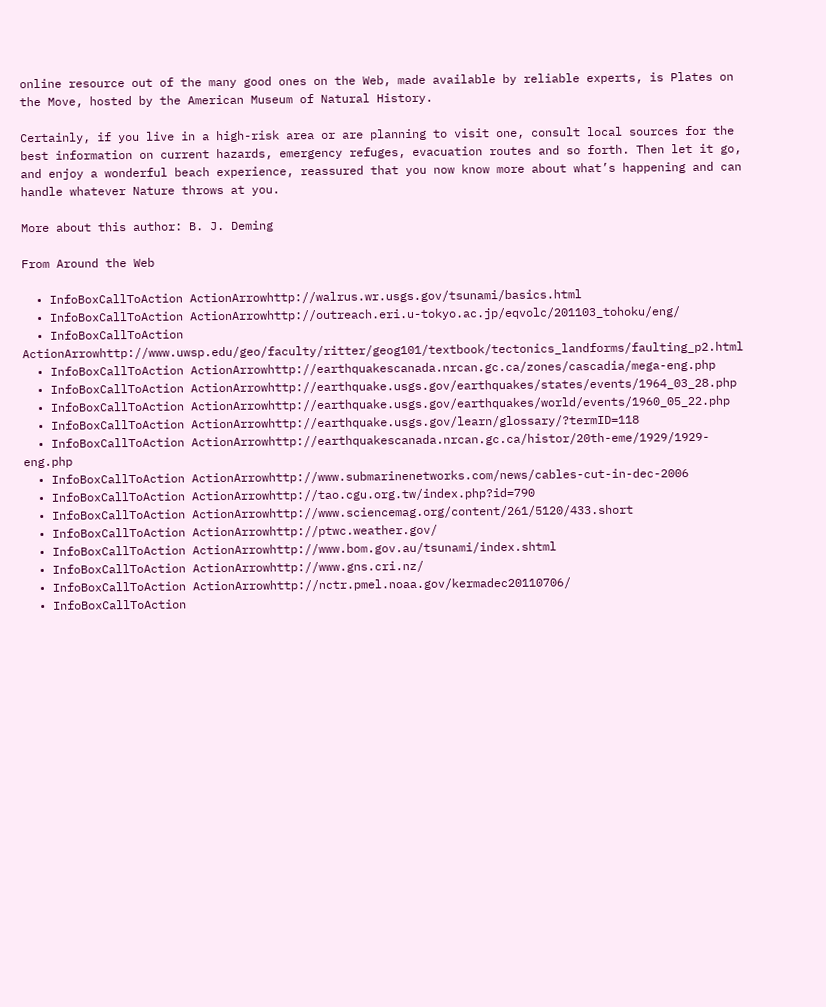online resource out of the many good ones on the Web, made available by reliable experts, is Plates on the Move, hosted by the American Museum of Natural History.

Certainly, if you live in a high-risk area or are planning to visit one, consult local sources for the best information on current hazards, emergency refuges, evacuation routes and so forth. Then let it go, and enjoy a wonderful beach experience, reassured that you now know more about what’s happening and can handle whatever Nature throws at you.

More about this author: B. J. Deming

From Around the Web

  • InfoBoxCallToAction ActionArrowhttp://walrus.wr.usgs.gov/tsunami/basics.html
  • InfoBoxCallToAction ActionArrowhttp://outreach.eri.u-tokyo.ac.jp/eqvolc/201103_tohoku/eng/
  • InfoBoxCallToAction ActionArrowhttp://www.uwsp.edu/geo/faculty/ritter/geog101/textbook/tectonics_landforms/faulting_p2.html
  • InfoBoxCallToAction ActionArrowhttp://earthquakescanada.nrcan.gc.ca/zones/cascadia/mega-eng.php
  • InfoBoxCallToAction ActionArrowhttp://earthquake.usgs.gov/earthquakes/states/events/1964_03_28.php
  • InfoBoxCallToAction ActionArrowhttp://earthquake.usgs.gov/earthquakes/world/events/1960_05_22.php
  • InfoBoxCallToAction ActionArrowhttp://earthquake.usgs.gov/learn/glossary/?termID=118
  • InfoBoxCallToAction ActionArrowhttp://earthquakescanada.nrcan.gc.ca/histor/20th-eme/1929/1929-eng.php
  • InfoBoxCallToAction ActionArrowhttp://www.submarinenetworks.com/news/cables-cut-in-dec-2006
  • InfoBoxCallToAction ActionArrowhttp://tao.cgu.org.tw/index.php?id=790
  • InfoBoxCallToAction ActionArrowhttp://www.sciencemag.org/content/261/5120/433.short
  • InfoBoxCallToAction ActionArrowhttp://ptwc.weather.gov/
  • InfoBoxCallToAction ActionArrowhttp://www.bom.gov.au/tsunami/index.shtml
  • InfoBoxCallToAction ActionArrowhttp://www.gns.cri.nz/
  • InfoBoxCallToAction ActionArrowhttp://nctr.pmel.noaa.gov/kermadec20110706/
  • InfoBoxCallToAction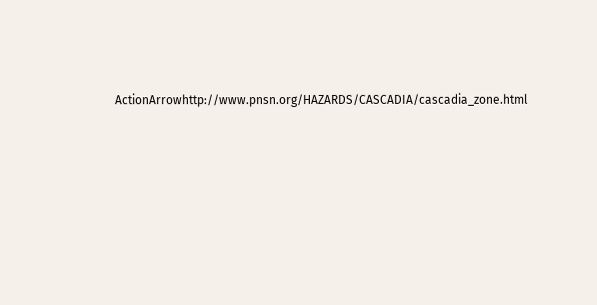ActionArrowhttp://www.pnsn.org/HAZARDS/CASCADIA/cascadia_zone.html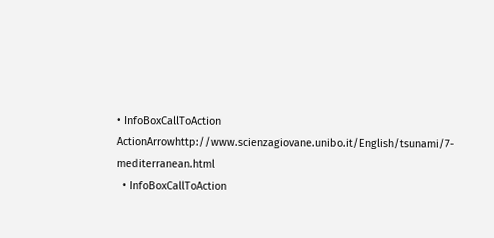• InfoBoxCallToAction ActionArrowhttp://www.scienzagiovane.unibo.it/English/tsunami/7-mediterranean.html
  • InfoBoxCallToAction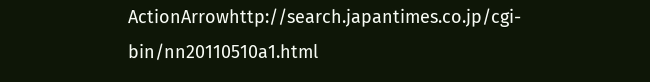ActionArrowhttp://search.japantimes.co.jp/cgi-bin/nn20110510a1.html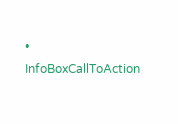• InfoBoxCallToAction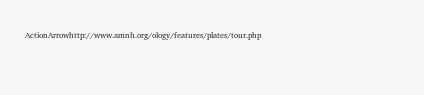ActionArrowhttp://www.amnh.org/ology/features/plates/tour.php